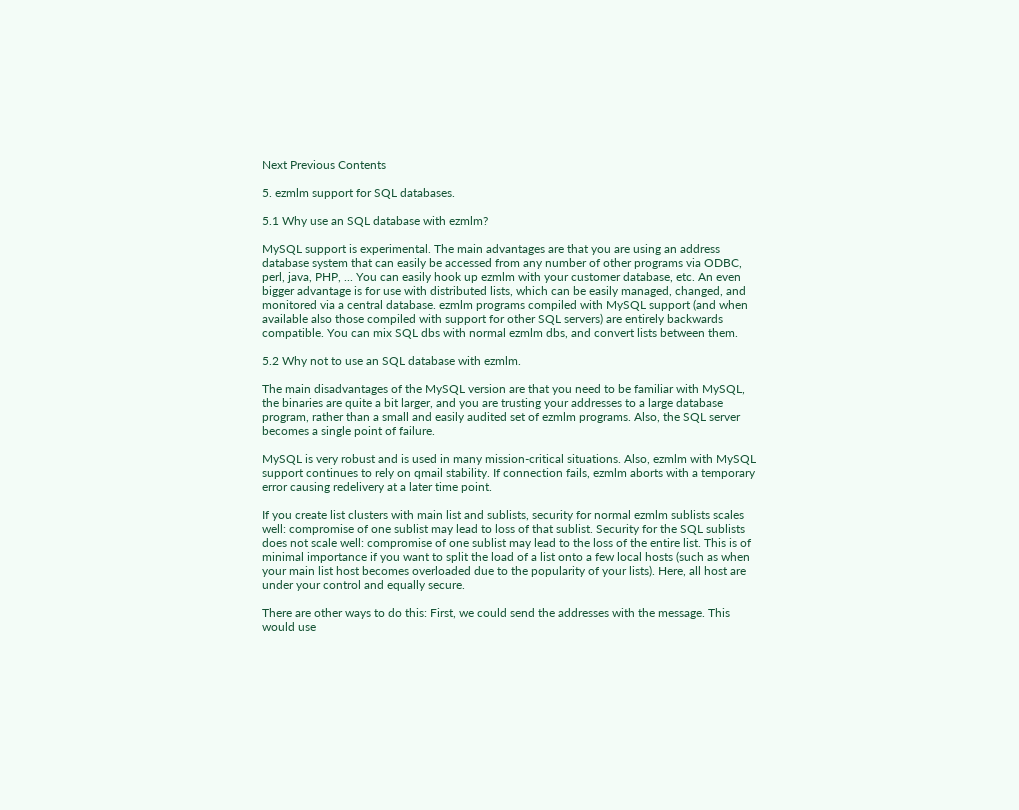Next Previous Contents

5. ezmlm support for SQL databases.

5.1 Why use an SQL database with ezmlm?

MySQL support is experimental. The main advantages are that you are using an address database system that can easily be accessed from any number of other programs via ODBC, perl, java, PHP, ... You can easily hook up ezmlm with your customer database, etc. An even bigger advantage is for use with distributed lists, which can be easily managed, changed, and monitored via a central database. ezmlm programs compiled with MySQL support (and when available also those compiled with support for other SQL servers) are entirely backwards compatible. You can mix SQL dbs with normal ezmlm dbs, and convert lists between them.

5.2 Why not to use an SQL database with ezmlm.

The main disadvantages of the MySQL version are that you need to be familiar with MySQL, the binaries are quite a bit larger, and you are trusting your addresses to a large database program, rather than a small and easily audited set of ezmlm programs. Also, the SQL server becomes a single point of failure.

MySQL is very robust and is used in many mission-critical situations. Also, ezmlm with MySQL support continues to rely on qmail stability. If connection fails, ezmlm aborts with a temporary error causing redelivery at a later time point.

If you create list clusters with main list and sublists, security for normal ezmlm sublists scales well: compromise of one sublist may lead to loss of that sublist. Security for the SQL sublists does not scale well: compromise of one sublist may lead to the loss of the entire list. This is of minimal importance if you want to split the load of a list onto a few local hosts (such as when your main list host becomes overloaded due to the popularity of your lists). Here, all host are under your control and equally secure.

There are other ways to do this: First, we could send the addresses with the message. This would use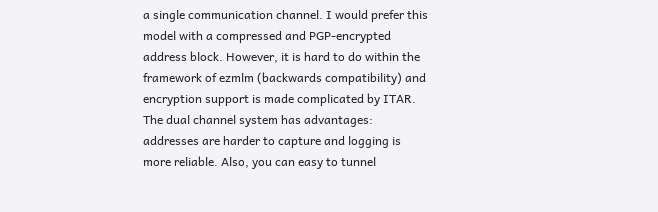a single communication channel. I would prefer this model with a compressed and PGP-encrypted address block. However, it is hard to do within the framework of ezmlm (backwards compatibility) and encryption support is made complicated by ITAR. The dual channel system has advantages: addresses are harder to capture and logging is more reliable. Also, you can easy to tunnel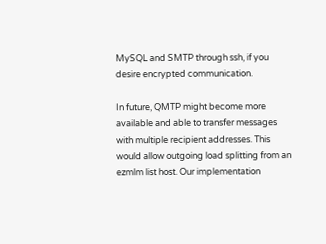MySQL and SMTP through ssh, if you desire encrypted communication.

In future, QMTP might become more available and able to transfer messages with multiple recipient addresses. This would allow outgoing load splitting from an ezmlm list host. Our implementation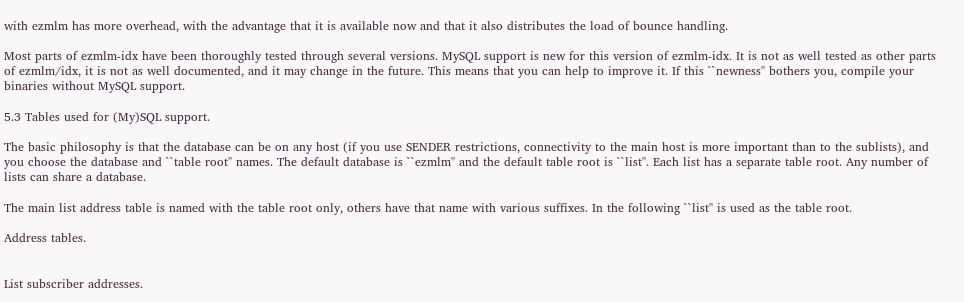with ezmlm has more overhead, with the advantage that it is available now and that it also distributes the load of bounce handling.

Most parts of ezmlm-idx have been thoroughly tested through several versions. MySQL support is new for this version of ezmlm-idx. It is not as well tested as other parts of ezmlm/idx, it is not as well documented, and it may change in the future. This means that you can help to improve it. If this ``newness'' bothers you, compile your binaries without MySQL support.

5.3 Tables used for (My)SQL support.

The basic philosophy is that the database can be on any host (if you use SENDER restrictions, connectivity to the main host is more important than to the sublists), and you choose the database and ``table root'' names. The default database is ``ezmlm'' and the default table root is ``list''. Each list has a separate table root. Any number of lists can share a database.

The main list address table is named with the table root only, others have that name with various suffixes. In the following ``list'' is used as the table root.

Address tables.


List subscriber addresses.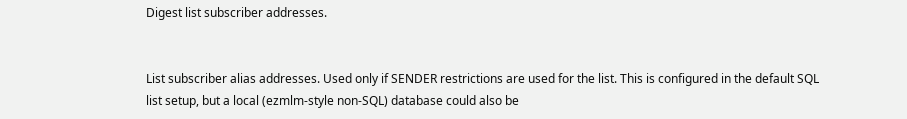Digest list subscriber addresses.


List subscriber alias addresses. Used only if SENDER restrictions are used for the list. This is configured in the default SQL list setup, but a local (ezmlm-style non-SQL) database could also be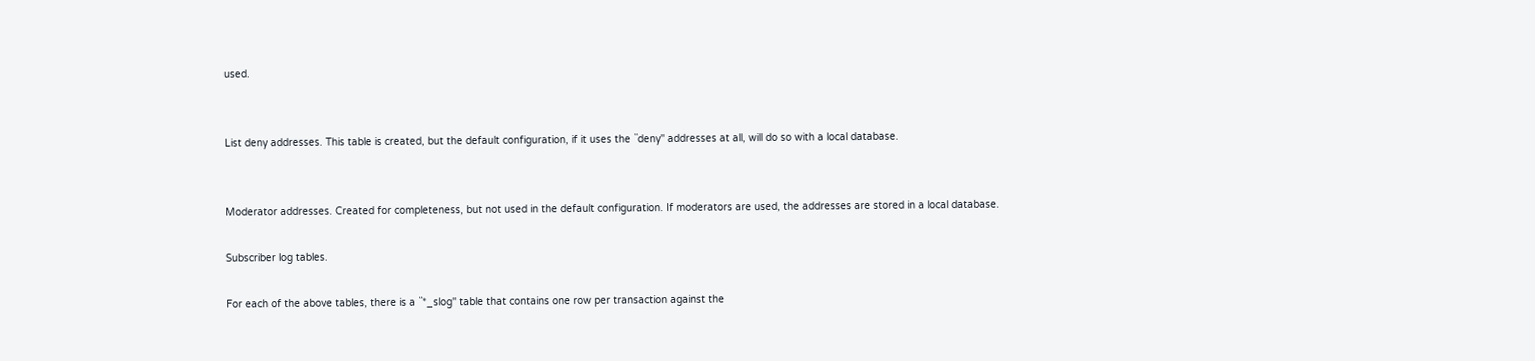used.


List deny addresses. This table is created, but the default configuration, if it uses the ``deny'' addresses at all, will do so with a local database.


Moderator addresses. Created for completeness, but not used in the default configuration. If moderators are used, the addresses are stored in a local database.

Subscriber log tables.

For each of the above tables, there is a ``*_slog'' table that contains one row per transaction against the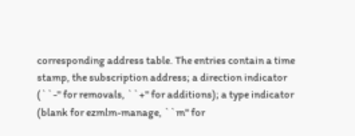corresponding address table. The entries contain a time stamp, the subscription address; a direction indicator (``-'' for removals, ``+'' for additions); a type indicator (blank for ezmlm-manage, ``m'' for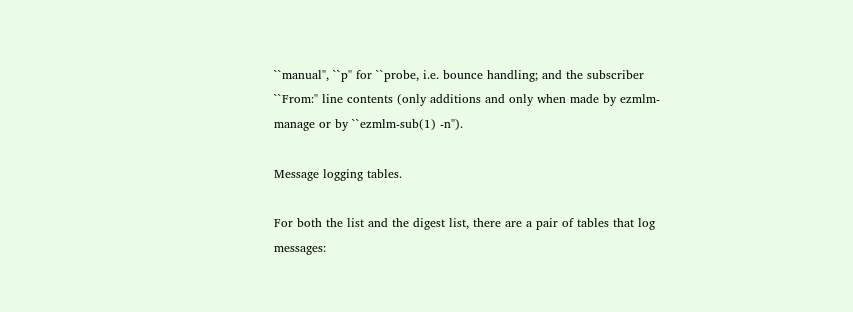``manual'', ``p'' for ``probe, i.e. bounce handling; and the subscriber ``From:'' line contents (only additions and only when made by ezmlm-manage or by ``ezmlm-sub(1) -n'').

Message logging tables.

For both the list and the digest list, there are a pair of tables that log messages: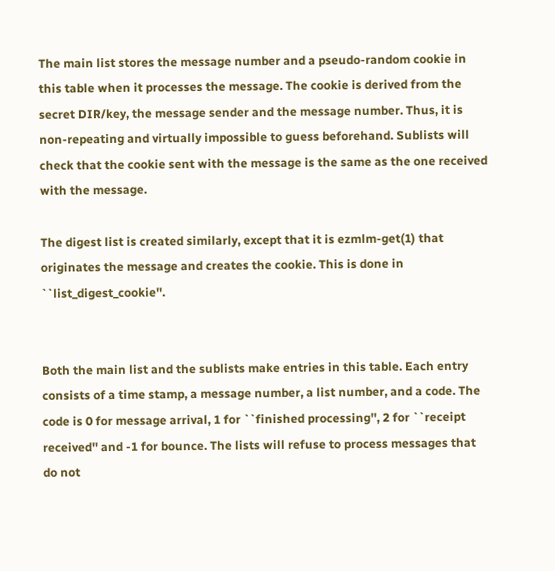The main list stores the message number and a pseudo-random cookie in this table when it processes the message. The cookie is derived from the secret DIR/key, the message sender and the message number. Thus, it is non-repeating and virtually impossible to guess beforehand. Sublists will check that the cookie sent with the message is the same as the one received with the message.

The digest list is created similarly, except that it is ezmlm-get(1) that originates the message and creates the cookie. This is done in ``list_digest_cookie''.


Both the main list and the sublists make entries in this table. Each entry consists of a time stamp, a message number, a list number, and a code. The code is 0 for message arrival, 1 for ``finished processing'', 2 for ``receipt received'' and -1 for bounce. The lists will refuse to process messages that do not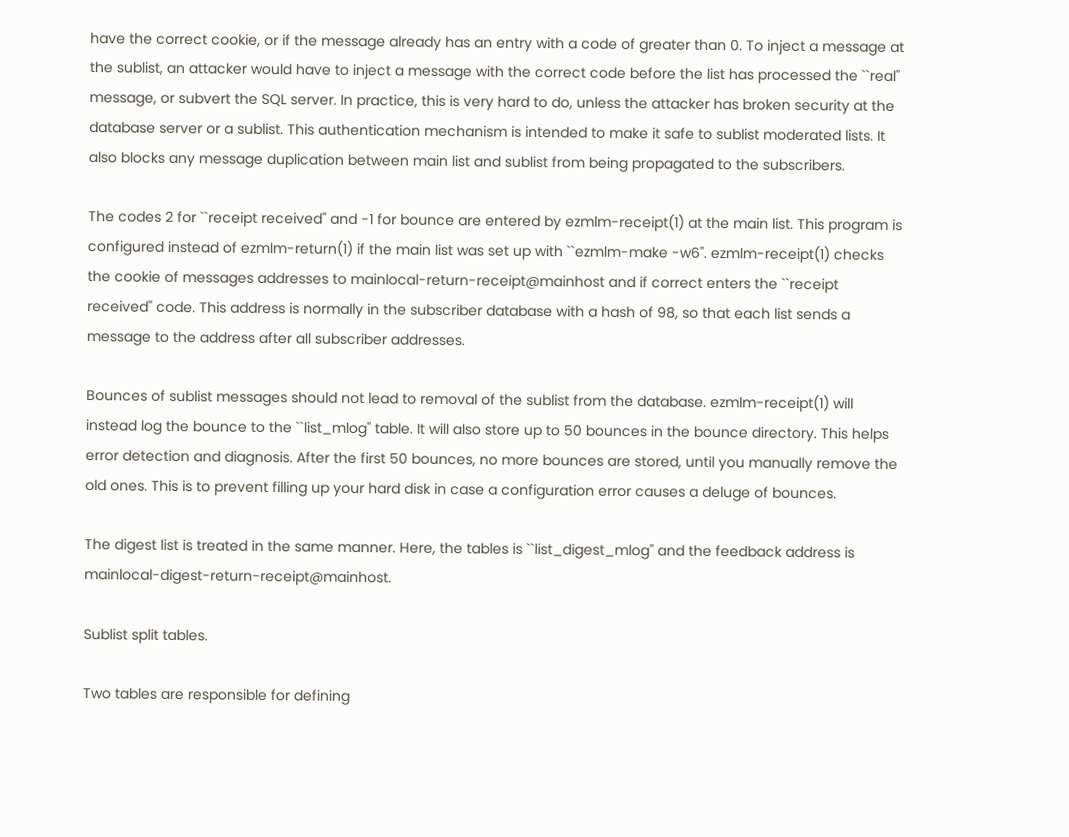have the correct cookie, or if the message already has an entry with a code of greater than 0. To inject a message at the sublist, an attacker would have to inject a message with the correct code before the list has processed the ``real'' message, or subvert the SQL server. In practice, this is very hard to do, unless the attacker has broken security at the database server or a sublist. This authentication mechanism is intended to make it safe to sublist moderated lists. It also blocks any message duplication between main list and sublist from being propagated to the subscribers.

The codes 2 for ``receipt received'' and -1 for bounce are entered by ezmlm-receipt(1) at the main list. This program is configured instead of ezmlm-return(1) if the main list was set up with ``ezmlm-make -w6''. ezmlm-receipt(1) checks the cookie of messages addresses to mainlocal-return-receipt@mainhost and if correct enters the ``receipt received'' code. This address is normally in the subscriber database with a hash of 98, so that each list sends a message to the address after all subscriber addresses.

Bounces of sublist messages should not lead to removal of the sublist from the database. ezmlm-receipt(1) will instead log the bounce to the ``list_mlog'' table. It will also store up to 50 bounces in the bounce directory. This helps error detection and diagnosis. After the first 50 bounces, no more bounces are stored, until you manually remove the old ones. This is to prevent filling up your hard disk in case a configuration error causes a deluge of bounces.

The digest list is treated in the same manner. Here, the tables is ``list_digest_mlog'' and the feedback address is mainlocal-digest-return-receipt@mainhost.

Sublist split tables.

Two tables are responsible for defining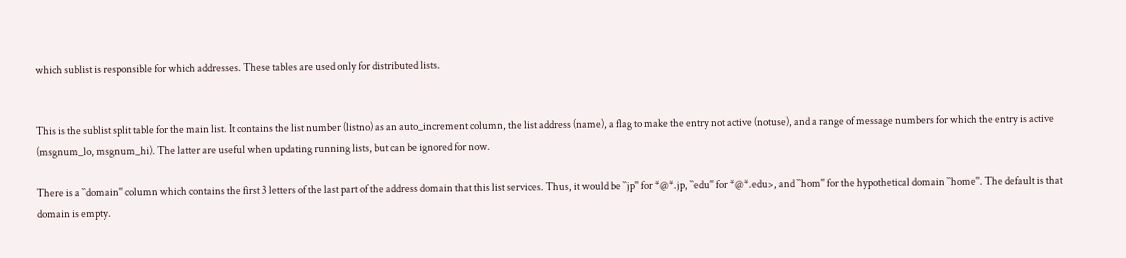which sublist is responsible for which addresses. These tables are used only for distributed lists.


This is the sublist split table for the main list. It contains the list number (listno) as an auto_increment column, the list address (name), a flag to make the entry not active (notuse), and a range of message numbers for which the entry is active (msgnum_lo, msgnum_hi). The latter are useful when updating running lists, but can be ignored for now.

There is a ``domain'' column which contains the first 3 letters of the last part of the address domain that this list services. Thus, it would be ``jp'' for *@*.jp, ``edu'' for *@*.edu>, and ``hom'' for the hypothetical domain ``home''. The default is that domain is empty.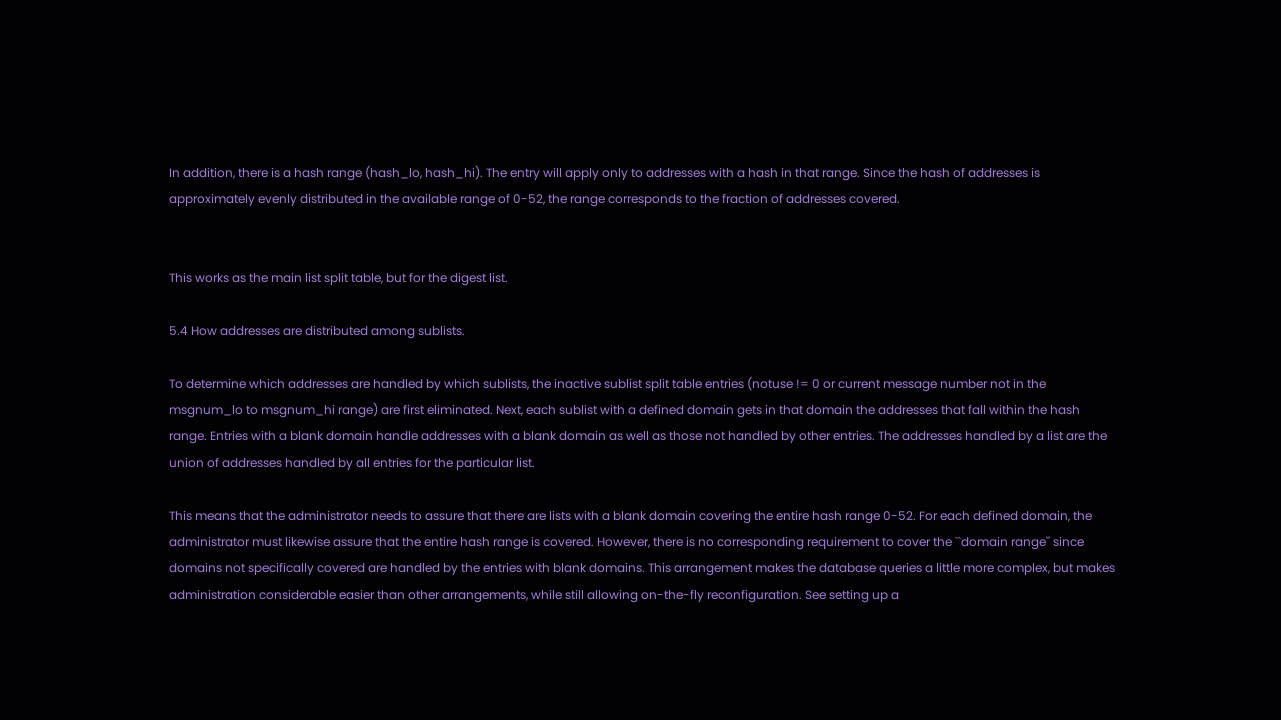In addition, there is a hash range (hash_lo, hash_hi). The entry will apply only to addresses with a hash in that range. Since the hash of addresses is approximately evenly distributed in the available range of 0-52, the range corresponds to the fraction of addresses covered.


This works as the main list split table, but for the digest list.

5.4 How addresses are distributed among sublists.

To determine which addresses are handled by which sublists, the inactive sublist split table entries (notuse != 0 or current message number not in the msgnum_lo to msgnum_hi range) are first eliminated. Next, each sublist with a defined domain gets in that domain the addresses that fall within the hash range. Entries with a blank domain handle addresses with a blank domain as well as those not handled by other entries. The addresses handled by a list are the union of addresses handled by all entries for the particular list.

This means that the administrator needs to assure that there are lists with a blank domain covering the entire hash range 0-52. For each defined domain, the administrator must likewise assure that the entire hash range is covered. However, there is no corresponding requirement to cover the ``domain range'' since domains not specifically covered are handled by the entries with blank domains. This arrangement makes the database queries a little more complex, but makes administration considerable easier than other arrangements, while still allowing on-the-fly reconfiguration. See setting up a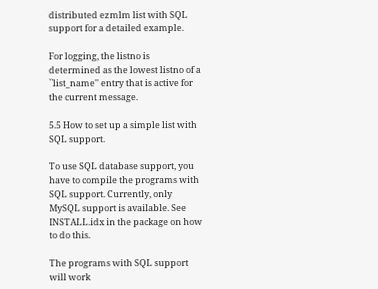distributed ezmlm list with SQL support for a detailed example.

For logging, the listno is determined as the lowest listno of a ``list_name'' entry that is active for the current message.

5.5 How to set up a simple list with SQL support.

To use SQL database support, you have to compile the programs with SQL support. Currently, only MySQL support is available. See INSTALL.idx in the package on how to do this.

The programs with SQL support will work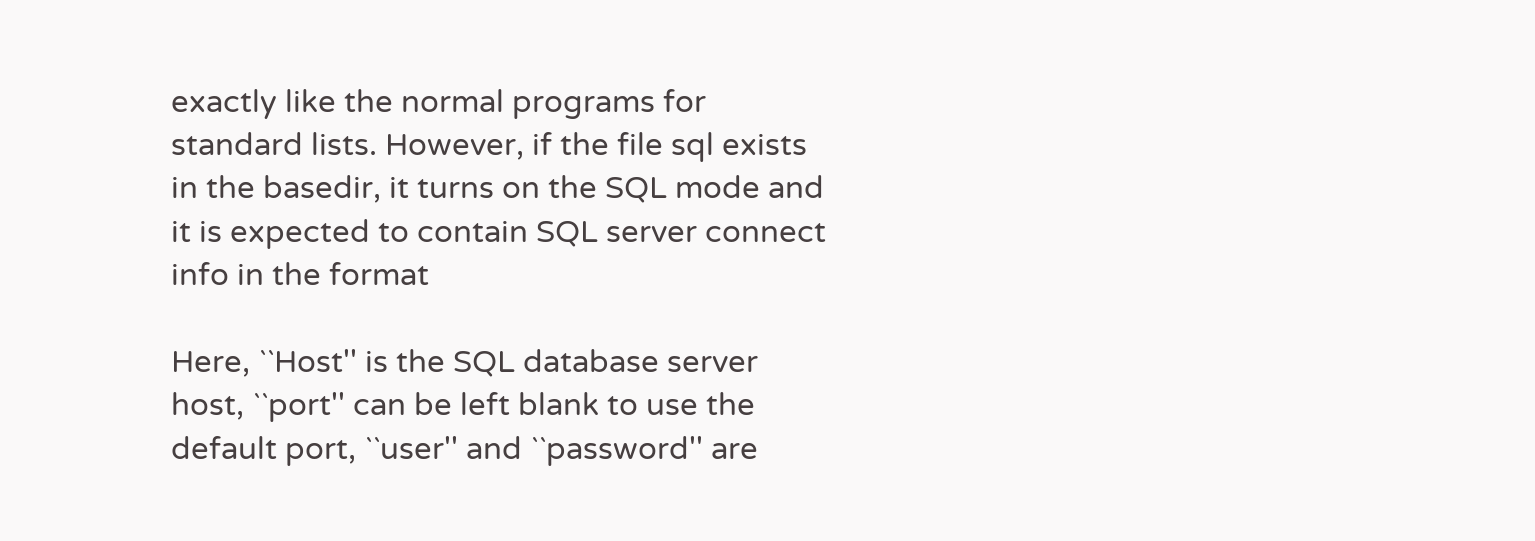exactly like the normal programs for standard lists. However, if the file sql exists in the basedir, it turns on the SQL mode and it is expected to contain SQL server connect info in the format

Here, ``Host'' is the SQL database server host, ``port'' can be left blank to use the default port, ``user'' and ``password'' are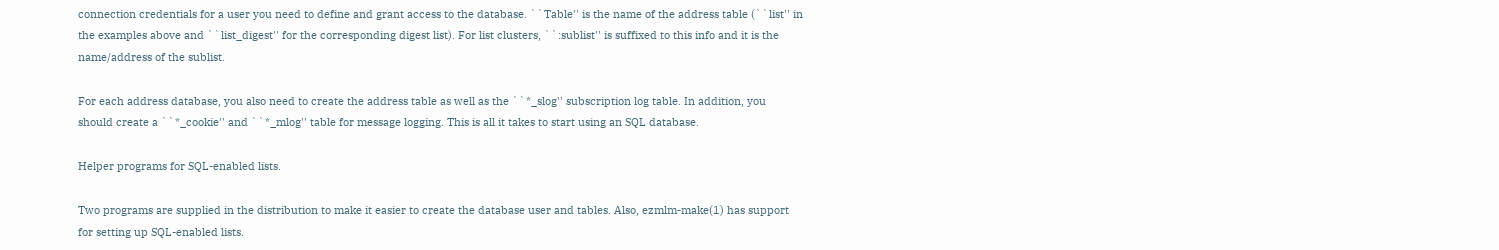connection credentials for a user you need to define and grant access to the database. ``Table'' is the name of the address table (``list'' in the examples above and ``list_digest'' for the corresponding digest list). For list clusters, ``:sublist'' is suffixed to this info and it is the name/address of the sublist.

For each address database, you also need to create the address table as well as the ``*_slog'' subscription log table. In addition, you should create a ``*_cookie'' and ``*_mlog'' table for message logging. This is all it takes to start using an SQL database.

Helper programs for SQL-enabled lists.

Two programs are supplied in the distribution to make it easier to create the database user and tables. Also, ezmlm-make(1) has support for setting up SQL-enabled lists.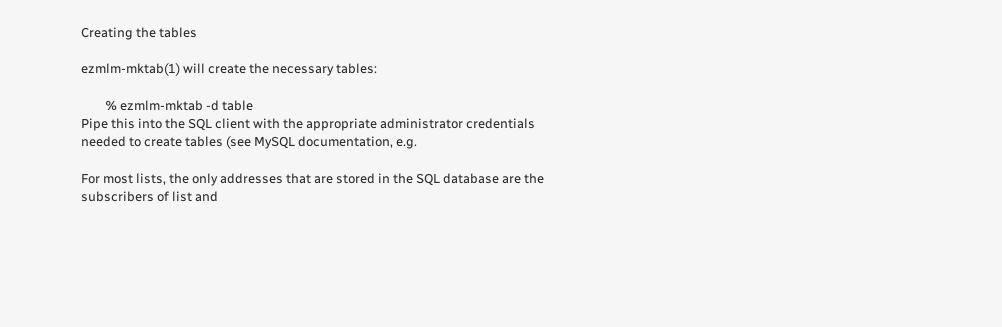Creating the tables

ezmlm-mktab(1) will create the necessary tables:

        % ezmlm-mktab -d table
Pipe this into the SQL client with the appropriate administrator credentials needed to create tables (see MySQL documentation, e.g.

For most lists, the only addresses that are stored in the SQL database are the subscribers of list and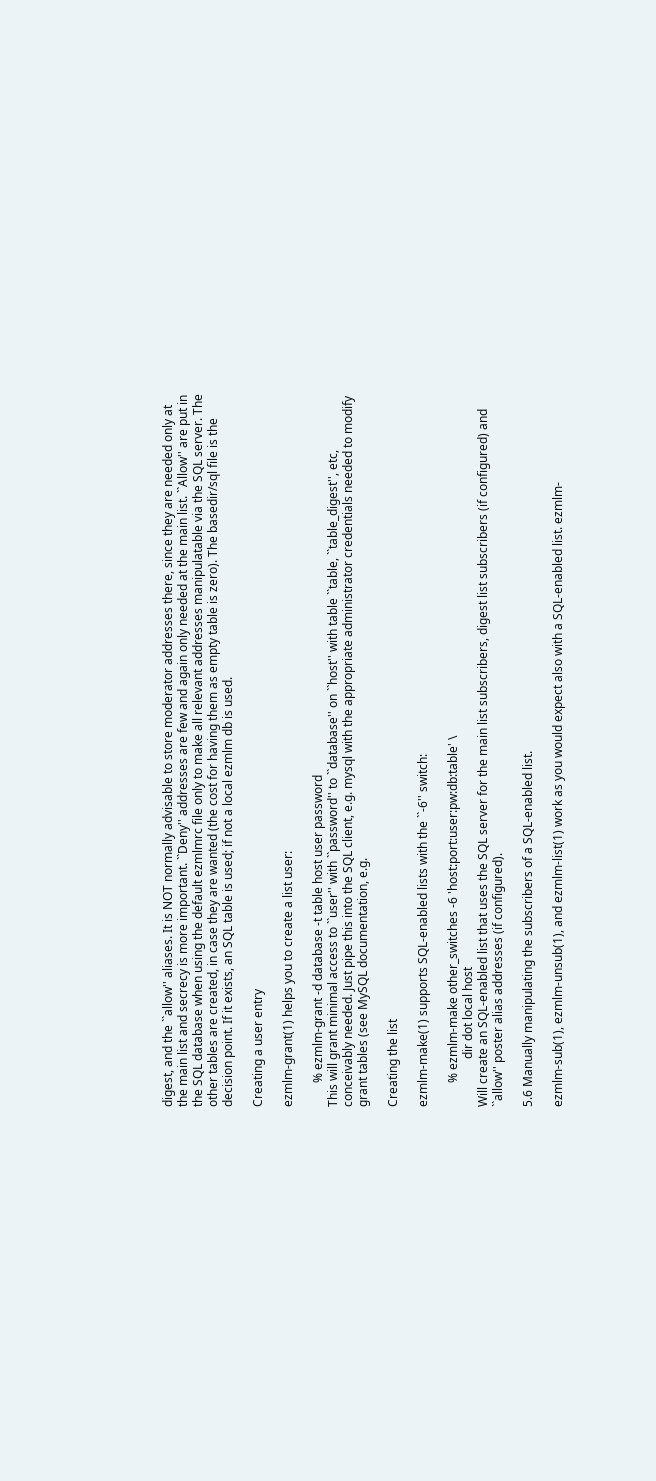digest, and the ``allow'' aliases. It is NOT normally advisable to store moderator addresses there, since they are needed only at the main list and secrecy is more important. ``Deny'' addresses are few and again only needed at the main list. ``Allow'' are put in the SQL database when using the default ezmlmrc file only to make all relevant addresses manipulatable via the SQL server. The other tables are created, in case they are wanted (the cost for having them as empty table is zero). The basedir/sql file is the decision point. If it exists, an SQL table is used; if not a local ezmlm db is used.

Creating a user entry

ezmlm-grant(1) helps you to create a list user:

        % ezmlm-grant -d database -t table host user password
This will grant minimal access to ``user'' with ``password'' to ``database'' on ``host'' with table ``table, ``table_digest'', etc, conceivably needed. Just pipe this into the SQL client, e.g. mysql with the appropriate administrator credentials needed to modify grant tables (see MySQL documentation, e.g.

Creating the list

ezmlm-make(1) supports SQL-enabled lists with the ``-6'' switch:

        % ezmlm-make other_switches -6 'host:port:user:pw:db:table' \
                dir dot local host
Will create an SQL-enabled list that uses the SQL server for the main list subscribers, digest list subscribers (if configured) and ``allow'' poster alias addresses (if configured).

5.6 Manually manipulating the subscribers of a SQL-enabled list.

ezmlm-sub(1), ezmlm-unsub(1), and ezmlm-list(1) work as you would expect also with a SQL-enabled list. ezmlm-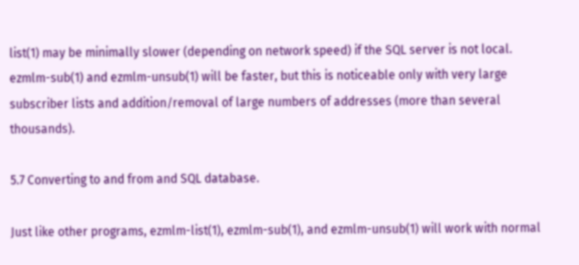list(1) may be minimally slower (depending on network speed) if the SQL server is not local. ezmlm-sub(1) and ezmlm-unsub(1) will be faster, but this is noticeable only with very large subscriber lists and addition/removal of large numbers of addresses (more than several thousands).

5.7 Converting to and from and SQL database.

Just like other programs, ezmlm-list(1), ezmlm-sub(1), and ezmlm-unsub(1) will work with normal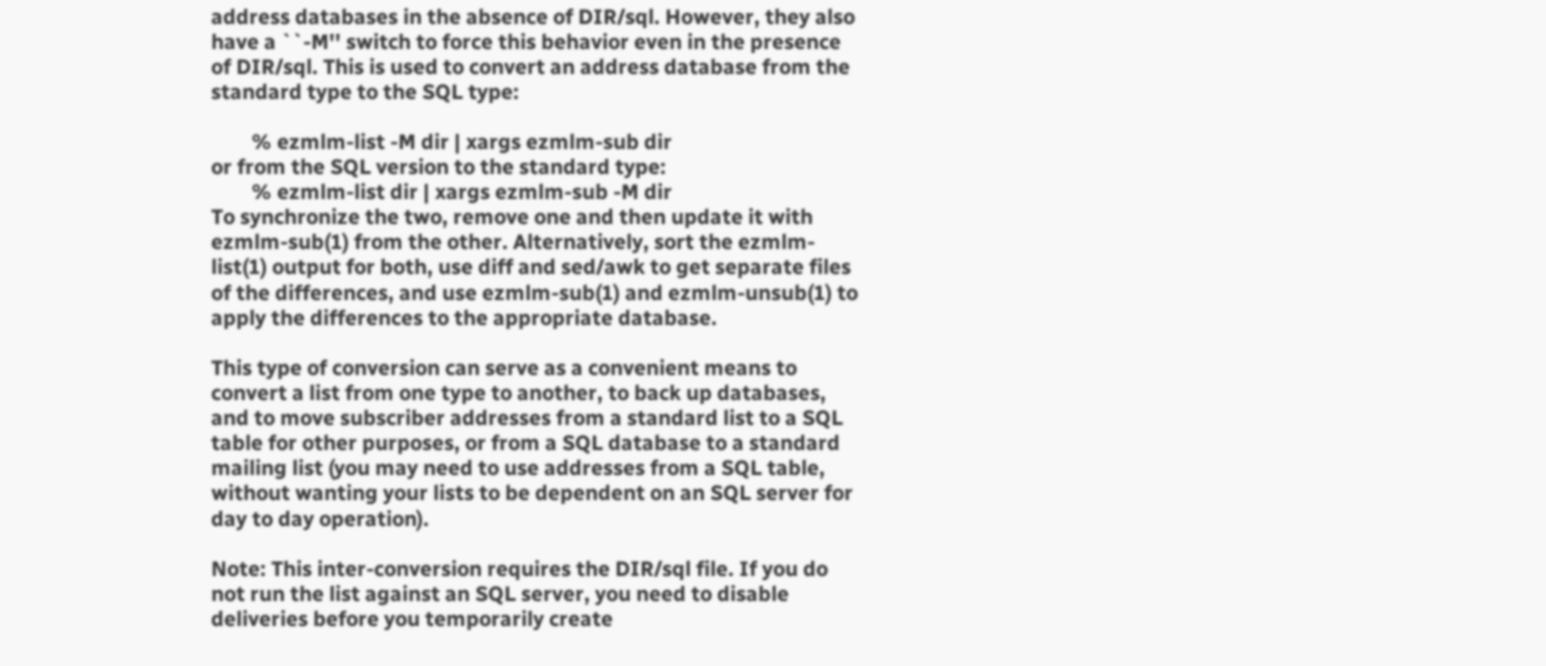address databases in the absence of DIR/sql. However, they also have a ``-M'' switch to force this behavior even in the presence of DIR/sql. This is used to convert an address database from the standard type to the SQL type:

        % ezmlm-list -M dir | xargs ezmlm-sub dir
or from the SQL version to the standard type:
        % ezmlm-list dir | xargs ezmlm-sub -M dir
To synchronize the two, remove one and then update it with ezmlm-sub(1) from the other. Alternatively, sort the ezmlm-list(1) output for both, use diff and sed/awk to get separate files of the differences, and use ezmlm-sub(1) and ezmlm-unsub(1) to apply the differences to the appropriate database.

This type of conversion can serve as a convenient means to convert a list from one type to another, to back up databases, and to move subscriber addresses from a standard list to a SQL table for other purposes, or from a SQL database to a standard mailing list (you may need to use addresses from a SQL table, without wanting your lists to be dependent on an SQL server for day to day operation).

Note: This inter-conversion requires the DIR/sql file. If you do not run the list against an SQL server, you need to disable deliveries before you temporarily create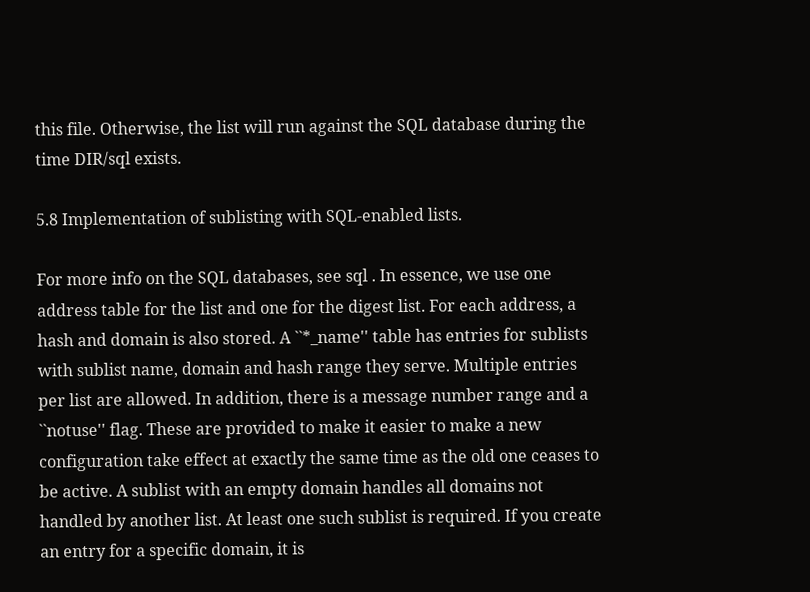this file. Otherwise, the list will run against the SQL database during the time DIR/sql exists.

5.8 Implementation of sublisting with SQL-enabled lists.

For more info on the SQL databases, see sql . In essence, we use one address table for the list and one for the digest list. For each address, a hash and domain is also stored. A ``*_name'' table has entries for sublists with sublist name, domain and hash range they serve. Multiple entries per list are allowed. In addition, there is a message number range and a ``notuse'' flag. These are provided to make it easier to make a new configuration take effect at exactly the same time as the old one ceases to be active. A sublist with an empty domain handles all domains not handled by another list. At least one such sublist is required. If you create an entry for a specific domain, it is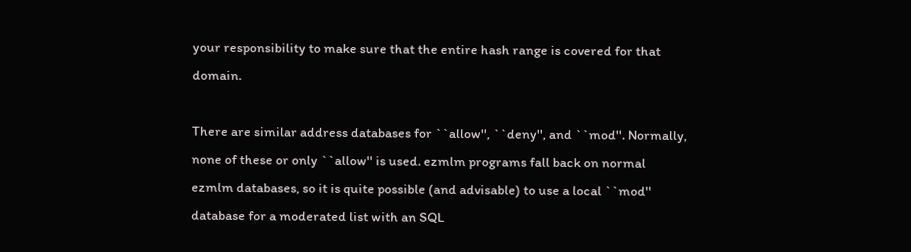your responsibility to make sure that the entire hash range is covered for that domain.

There are similar address databases for ``allow'', ``deny'', and ``mod''. Normally, none of these or only ``allow'' is used. ezmlm programs fall back on normal ezmlm databases, so it is quite possible (and advisable) to use a local ``mod'' database for a moderated list with an SQL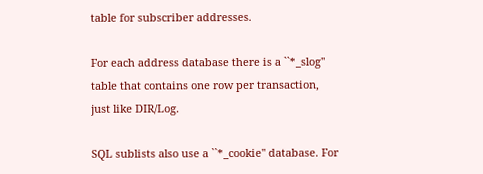table for subscriber addresses.

For each address database there is a ``*_slog'' table that contains one row per transaction, just like DIR/Log.

SQL sublists also use a ``*_cookie'' database. For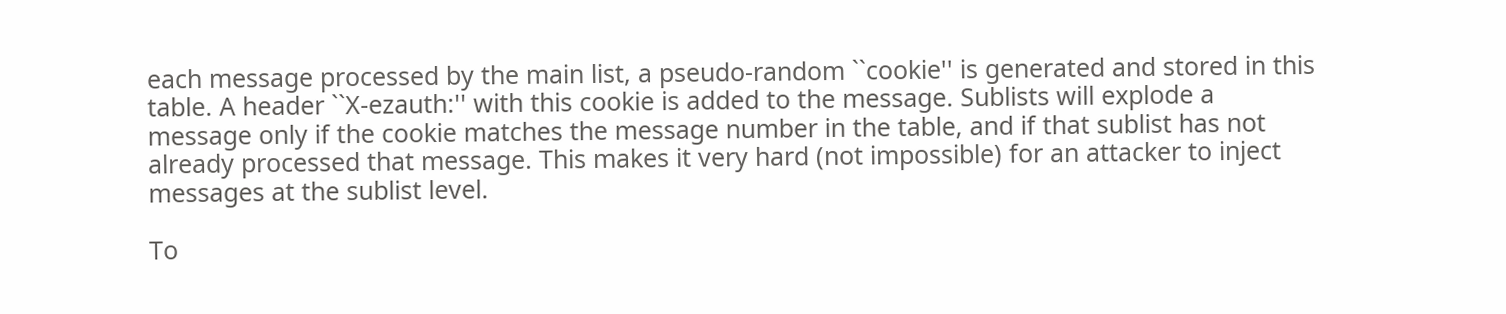each message processed by the main list, a pseudo-random ``cookie'' is generated and stored in this table. A header ``X-ezauth:'' with this cookie is added to the message. Sublists will explode a message only if the cookie matches the message number in the table, and if that sublist has not already processed that message. This makes it very hard (not impossible) for an attacker to inject messages at the sublist level.

To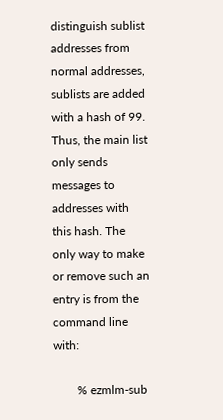distinguish sublist addresses from normal addresses, sublists are added with a hash of 99. Thus, the main list only sends messages to addresses with this hash. The only way to make or remove such an entry is from the command line with:

        % ezmlm-sub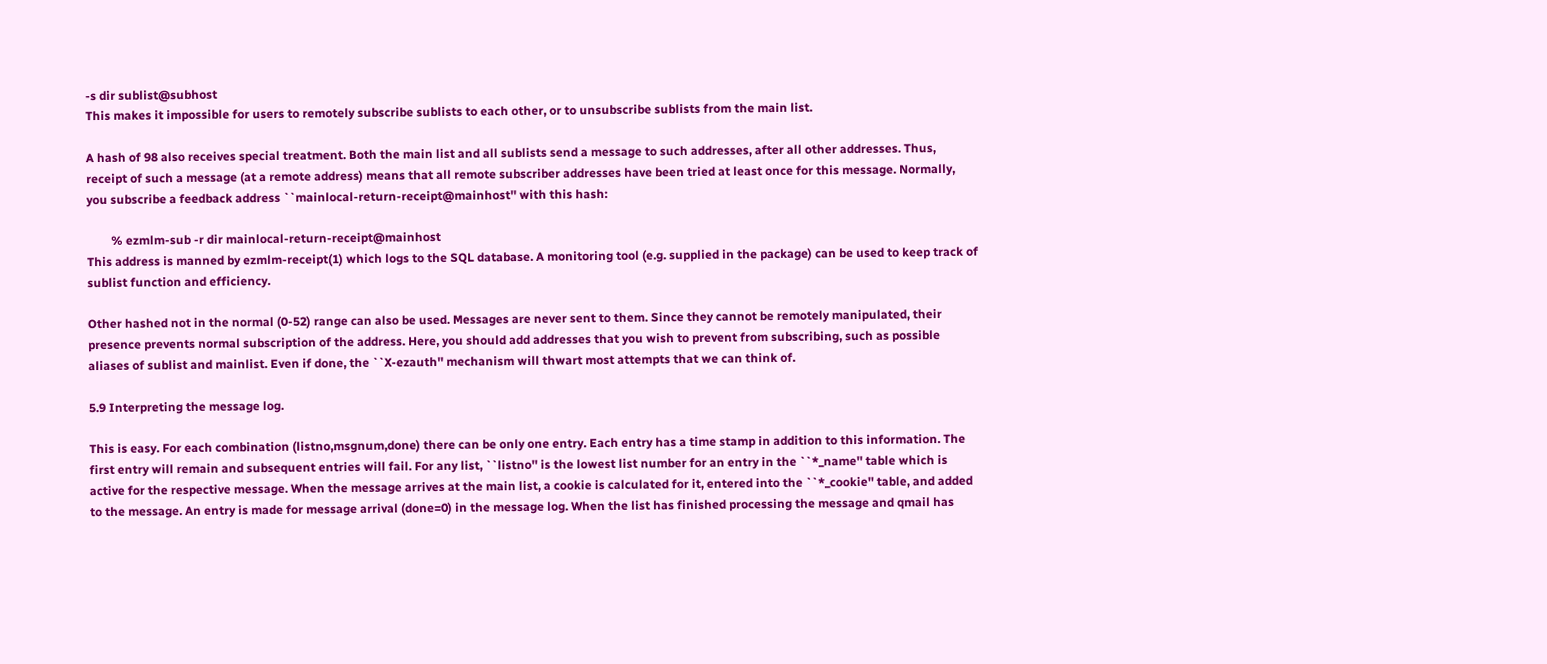-s dir sublist@subhost
This makes it impossible for users to remotely subscribe sublists to each other, or to unsubscribe sublists from the main list.

A hash of 98 also receives special treatment. Both the main list and all sublists send a message to such addresses, after all other addresses. Thus, receipt of such a message (at a remote address) means that all remote subscriber addresses have been tried at least once for this message. Normally, you subscribe a feedback address ``mainlocal-return-receipt@mainhost'' with this hash:

        % ezmlm-sub -r dir mainlocal-return-receipt@mainhost
This address is manned by ezmlm-receipt(1) which logs to the SQL database. A monitoring tool (e.g. supplied in the package) can be used to keep track of sublist function and efficiency.

Other hashed not in the normal (0-52) range can also be used. Messages are never sent to them. Since they cannot be remotely manipulated, their presence prevents normal subscription of the address. Here, you should add addresses that you wish to prevent from subscribing, such as possible aliases of sublist and mainlist. Even if done, the ``X-ezauth'' mechanism will thwart most attempts that we can think of.

5.9 Interpreting the message log.

This is easy. For each combination (listno,msgnum,done) there can be only one entry. Each entry has a time stamp in addition to this information. The first entry will remain and subsequent entries will fail. For any list, ``listno'' is the lowest list number for an entry in the ``*_name'' table which is active for the respective message. When the message arrives at the main list, a cookie is calculated for it, entered into the ``*_cookie'' table, and added to the message. An entry is made for message arrival (done=0) in the message log. When the list has finished processing the message and qmail has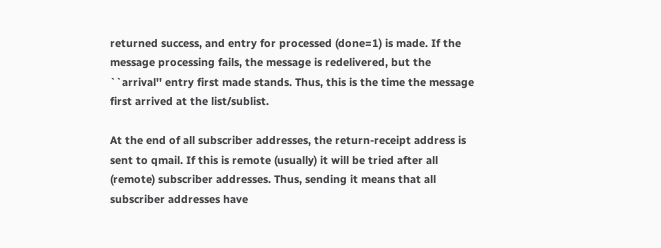returned success, and entry for processed (done=1) is made. If the message processing fails, the message is redelivered, but the ``arrival'' entry first made stands. Thus, this is the time the message first arrived at the list/sublist.

At the end of all subscriber addresses, the return-receipt address is sent to qmail. If this is remote (usually) it will be tried after all (remote) subscriber addresses. Thus, sending it means that all subscriber addresses have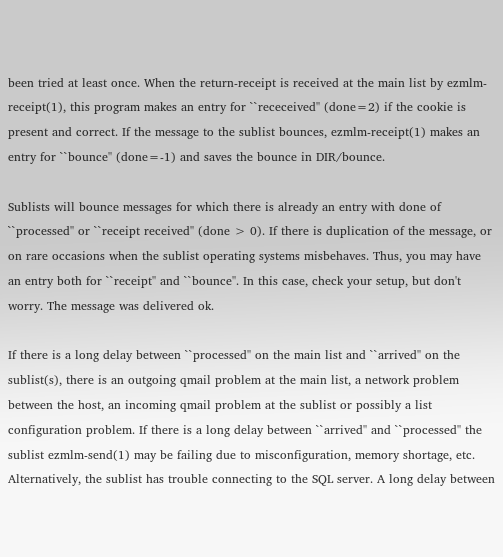been tried at least once. When the return-receipt is received at the main list by ezmlm-receipt(1), this program makes an entry for ``receceived'' (done=2) if the cookie is present and correct. If the message to the sublist bounces, ezmlm-receipt(1) makes an entry for ``bounce'' (done=-1) and saves the bounce in DIR/bounce.

Sublists will bounce messages for which there is already an entry with done of ``processed'' or ``receipt received'' (done > 0). If there is duplication of the message, or on rare occasions when the sublist operating systems misbehaves. Thus, you may have an entry both for ``receipt'' and ``bounce''. In this case, check your setup, but don't worry. The message was delivered ok.

If there is a long delay between ``processed'' on the main list and ``arrived'' on the sublist(s), there is an outgoing qmail problem at the main list, a network problem between the host, an incoming qmail problem at the sublist or possibly a list configuration problem. If there is a long delay between ``arrived'' and ``processed'' the sublist ezmlm-send(1) may be failing due to misconfiguration, memory shortage, etc. Alternatively, the sublist has trouble connecting to the SQL server. A long delay between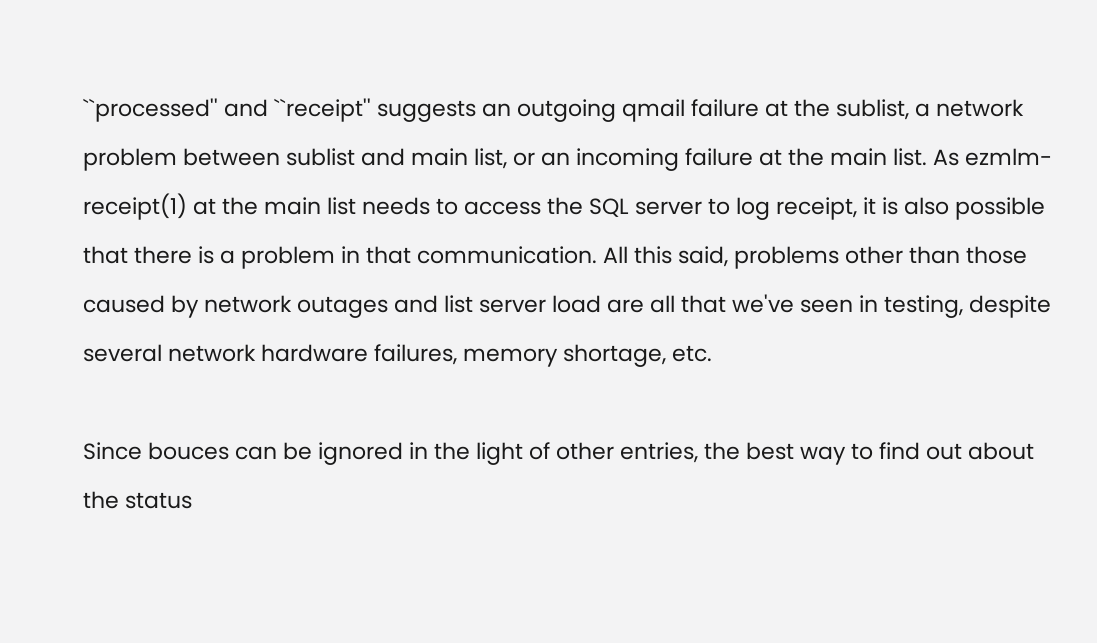``processed'' and ``receipt'' suggests an outgoing qmail failure at the sublist, a network problem between sublist and main list, or an incoming failure at the main list. As ezmlm-receipt(1) at the main list needs to access the SQL server to log receipt, it is also possible that there is a problem in that communication. All this said, problems other than those caused by network outages and list server load are all that we've seen in testing, despite several network hardware failures, memory shortage, etc.

Since bouces can be ignored in the light of other entries, the best way to find out about the status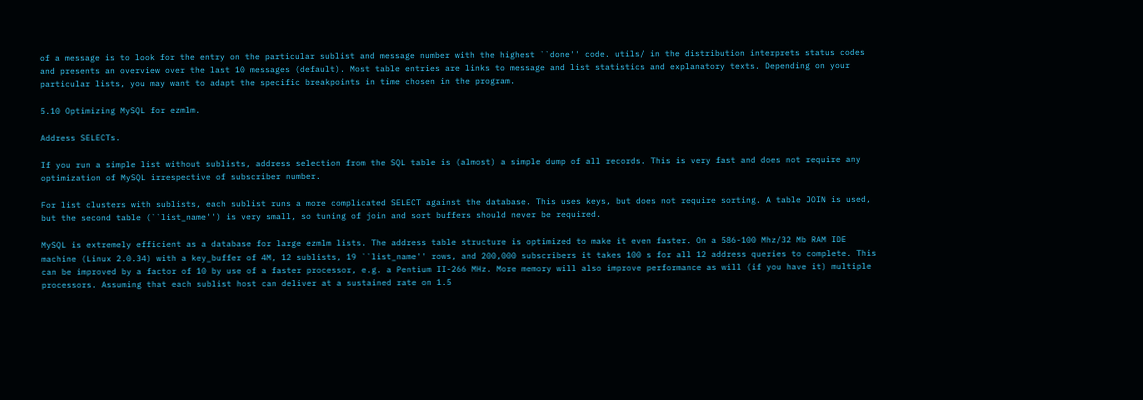of a message is to look for the entry on the particular sublist and message number with the highest ``done'' code. utils/ in the distribution interprets status codes and presents an overview over the last 10 messages (default). Most table entries are links to message and list statistics and explanatory texts. Depending on your particular lists, you may want to adapt the specific breakpoints in time chosen in the program.

5.10 Optimizing MySQL for ezmlm.

Address SELECTs.

If you run a simple list without sublists, address selection from the SQL table is (almost) a simple dump of all records. This is very fast and does not require any optimization of MySQL irrespective of subscriber number.

For list clusters with sublists, each sublist runs a more complicated SELECT against the database. This uses keys, but does not require sorting. A table JOIN is used, but the second table (``list_name'') is very small, so tuning of join and sort buffers should never be required.

MySQL is extremely efficient as a database for large ezmlm lists. The address table structure is optimized to make it even faster. On a 586-100 Mhz/32 Mb RAM IDE machine (Linux 2.0.34) with a key_buffer of 4M, 12 sublists, 19 ``list_name'' rows, and 200,000 subscribers it takes 100 s for all 12 address queries to complete. This can be improved by a factor of 10 by use of a faster processor, e.g. a Pentium II-266 MHz. More memory will also improve performance as will (if you have it) multiple processors. Assuming that each sublist host can deliver at a sustained rate on 1.5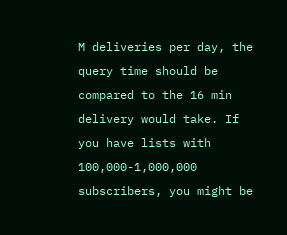M deliveries per day, the query time should be compared to the 16 min delivery would take. If you have lists with 100,000-1,000,000 subscribers, you might be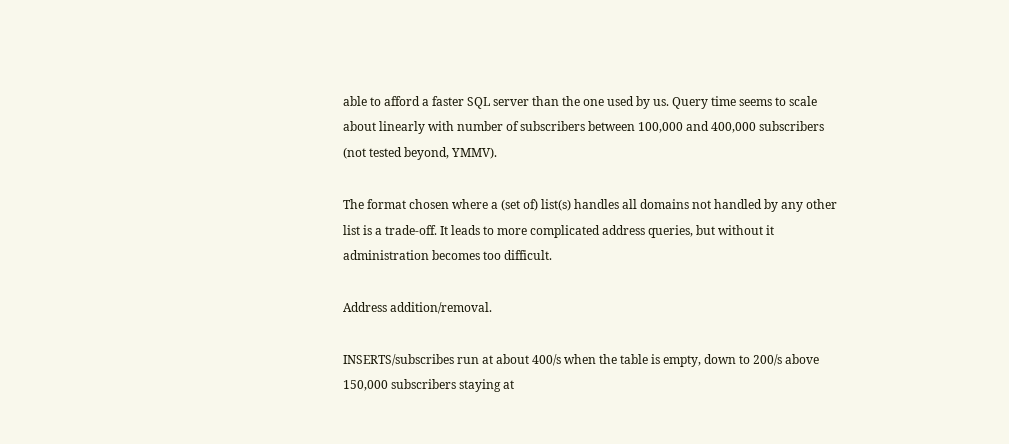able to afford a faster SQL server than the one used by us. Query time seems to scale about linearly with number of subscribers between 100,000 and 400,000 subscribers (not tested beyond, YMMV).

The format chosen where a (set of) list(s) handles all domains not handled by any other list is a trade-off. It leads to more complicated address queries, but without it administration becomes too difficult.

Address addition/removal.

INSERTS/subscribes run at about 400/s when the table is empty, down to 200/s above 150,000 subscribers staying at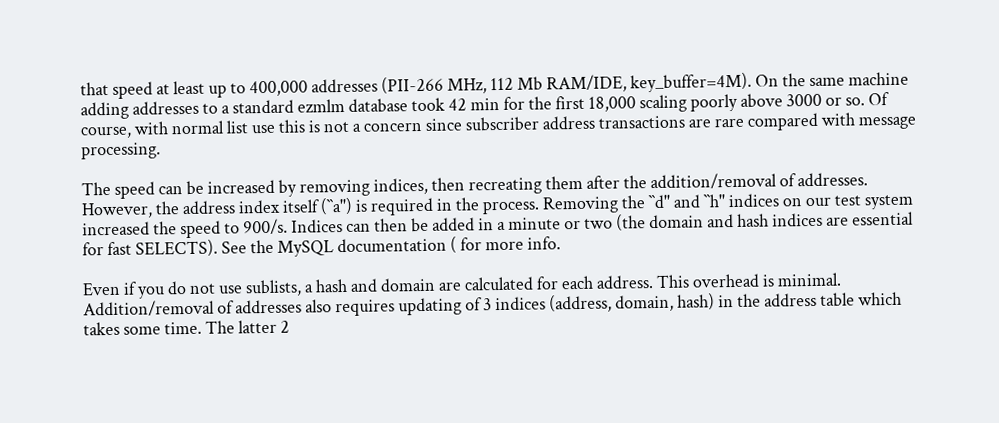that speed at least up to 400,000 addresses (PII-266 MHz, 112 Mb RAM/IDE, key_buffer=4M). On the same machine adding addresses to a standard ezmlm database took 42 min for the first 18,000 scaling poorly above 3000 or so. Of course, with normal list use this is not a concern since subscriber address transactions are rare compared with message processing.

The speed can be increased by removing indices, then recreating them after the addition/removal of addresses. However, the address index itself (``a'') is required in the process. Removing the ``d'' and ``h'' indices on our test system increased the speed to 900/s. Indices can then be added in a minute or two (the domain and hash indices are essential for fast SELECTS). See the MySQL documentation ( for more info.

Even if you do not use sublists, a hash and domain are calculated for each address. This overhead is minimal. Addition/removal of addresses also requires updating of 3 indices (address, domain, hash) in the address table which takes some time. The latter 2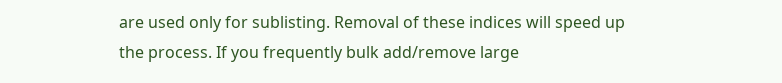are used only for sublisting. Removal of these indices will speed up the process. If you frequently bulk add/remove large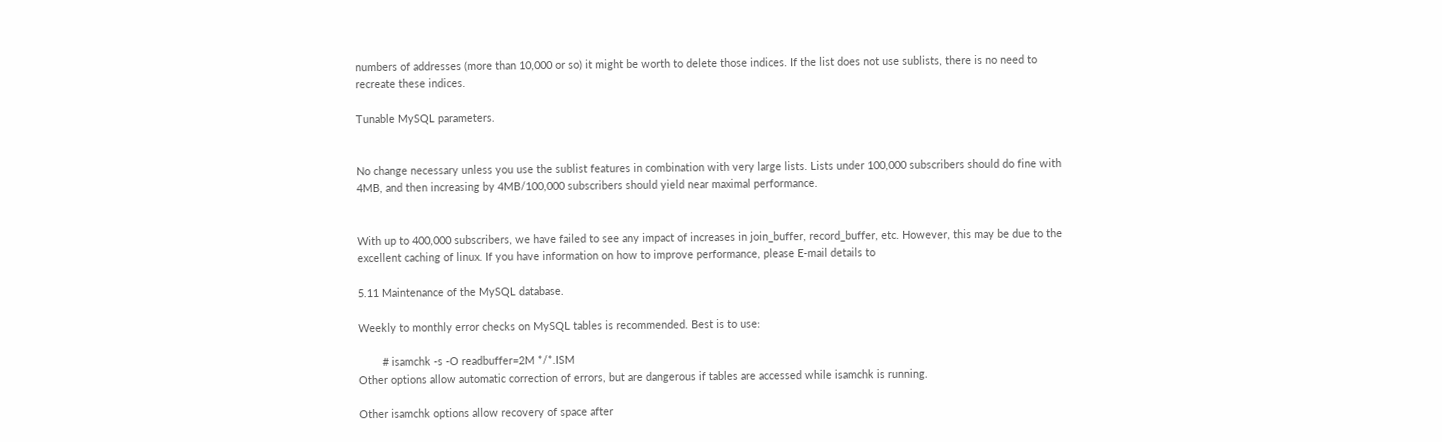numbers of addresses (more than 10,000 or so) it might be worth to delete those indices. If the list does not use sublists, there is no need to recreate these indices.

Tunable MySQL parameters.


No change necessary unless you use the sublist features in combination with very large lists. Lists under 100,000 subscribers should do fine with 4MB, and then increasing by 4MB/100,000 subscribers should yield near maximal performance.


With up to 400,000 subscribers, we have failed to see any impact of increases in join_buffer, record_buffer, etc. However, this may be due to the excellent caching of linux. If you have information on how to improve performance, please E-mail details to

5.11 Maintenance of the MySQL database.

Weekly to monthly error checks on MySQL tables is recommended. Best is to use:

        # isamchk -s -O readbuffer=2M */*.ISM
Other options allow automatic correction of errors, but are dangerous if tables are accessed while isamchk is running.

Other isamchk options allow recovery of space after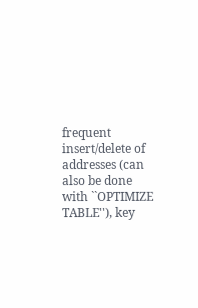frequent insert/delete of addresses (can also be done with ``OPTIMIZE TABLE''), key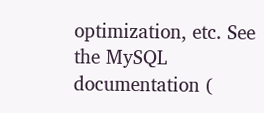optimization, etc. See the MySQL documentation (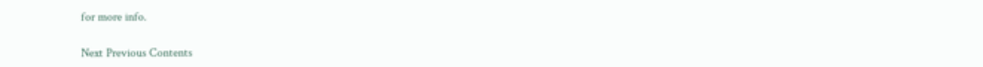for more info.

Next Previous Contents